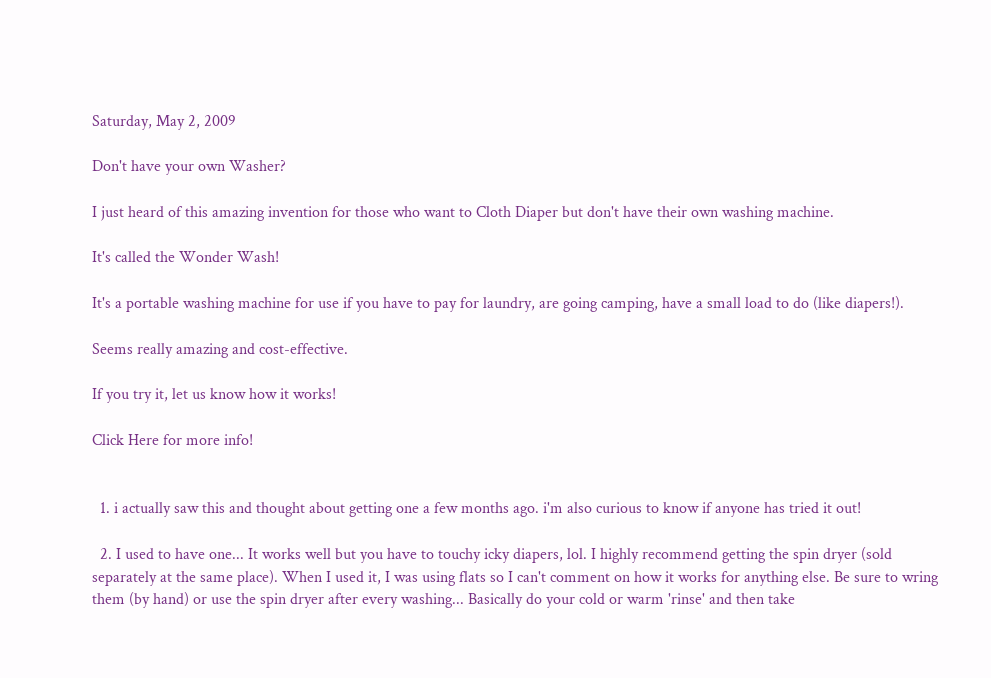Saturday, May 2, 2009

Don't have your own Washer?

I just heard of this amazing invention for those who want to Cloth Diaper but don't have their own washing machine.

It's called the Wonder Wash!

It's a portable washing machine for use if you have to pay for laundry, are going camping, have a small load to do (like diapers!).

Seems really amazing and cost-effective.

If you try it, let us know how it works!

Click Here for more info!


  1. i actually saw this and thought about getting one a few months ago. i'm also curious to know if anyone has tried it out!

  2. I used to have one... It works well but you have to touchy icky diapers, lol. I highly recommend getting the spin dryer (sold separately at the same place). When I used it, I was using flats so I can't comment on how it works for anything else. Be sure to wring them (by hand) or use the spin dryer after every washing... Basically do your cold or warm 'rinse' and then take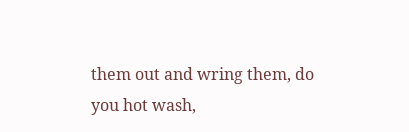them out and wring them, do you hot wash,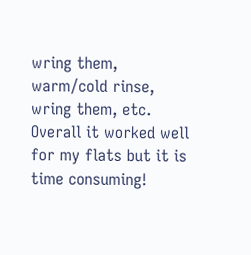wring them, warm/cold rinse, wring them, etc. Overall it worked well for my flats but it is time consuming!